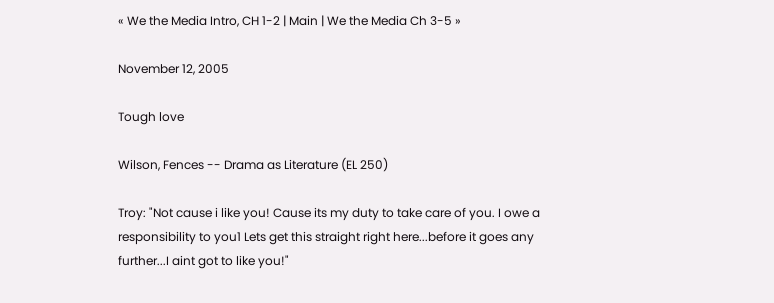« We the Media Intro, CH 1-2 | Main | We the Media Ch 3-5 »

November 12, 2005

Tough love

Wilson, Fences -- Drama as Literature (EL 250)

Troy: "Not cause i like you! Cause its my duty to take care of you. I owe a responsibility to you1 Lets get this straight right here...before it goes any further...I aint got to like you!"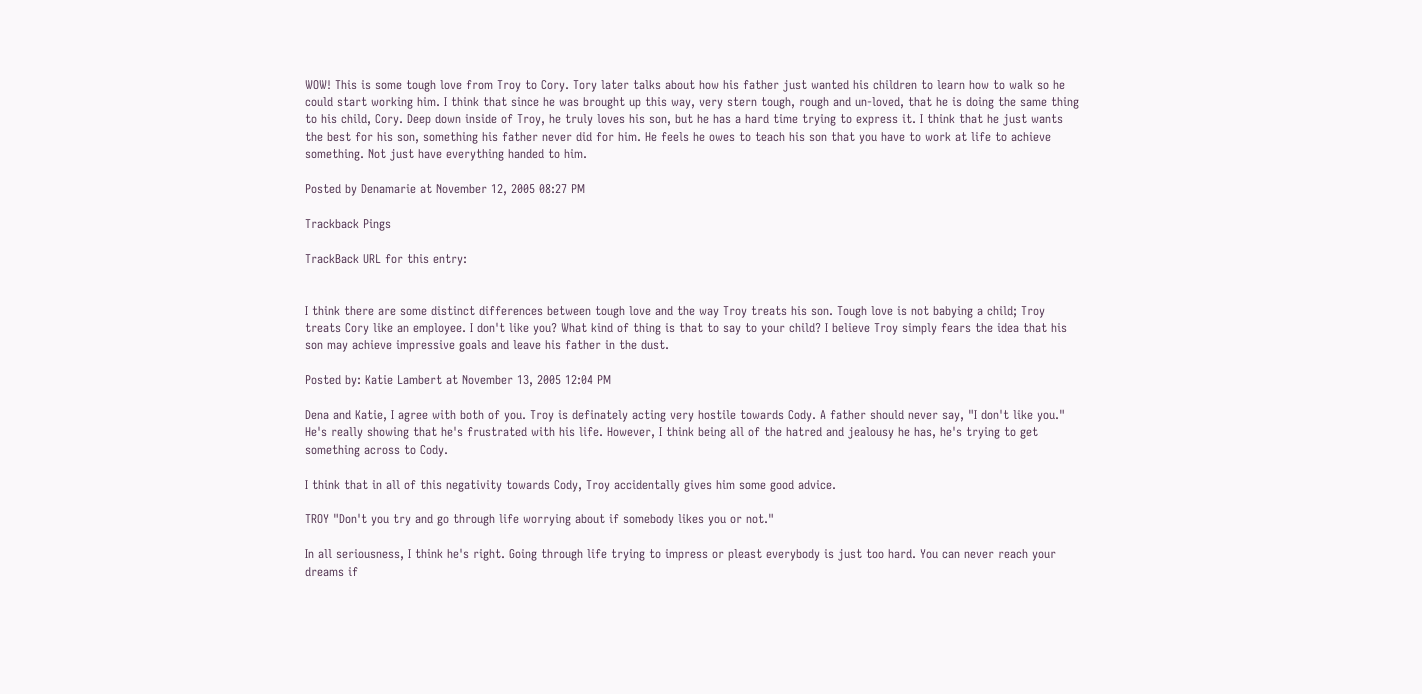WOW! This is some tough love from Troy to Cory. Tory later talks about how his father just wanted his children to learn how to walk so he could start working him. I think that since he was brought up this way, very stern tough, rough and un-loved, that he is doing the same thing to his child, Cory. Deep down inside of Troy, he truly loves his son, but he has a hard time trying to express it. I think that he just wants the best for his son, something his father never did for him. He feels he owes to teach his son that you have to work at life to achieve something. Not just have everything handed to him.

Posted by Denamarie at November 12, 2005 08:27 PM

Trackback Pings

TrackBack URL for this entry:


I think there are some distinct differences between tough love and the way Troy treats his son. Tough love is not babying a child; Troy treats Cory like an employee. I don't like you? What kind of thing is that to say to your child? I believe Troy simply fears the idea that his son may achieve impressive goals and leave his father in the dust.

Posted by: Katie Lambert at November 13, 2005 12:04 PM

Dena and Katie, I agree with both of you. Troy is definately acting very hostile towards Cody. A father should never say, "I don't like you." He's really showing that he's frustrated with his life. However, I think being all of the hatred and jealousy he has, he's trying to get something across to Cody.

I think that in all of this negativity towards Cody, Troy accidentally gives him some good advice.

TROY "Don't you try and go through life worrying about if somebody likes you or not."

In all seriousness, I think he's right. Going through life trying to impress or pleast everybody is just too hard. You can never reach your dreams if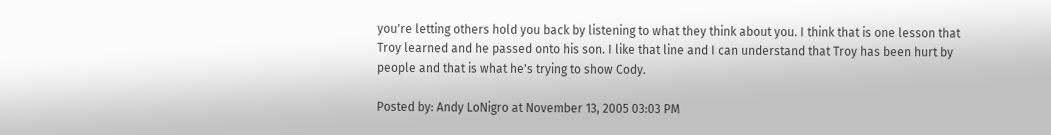you're letting others hold you back by listening to what they think about you. I think that is one lesson that Troy learned and he passed onto his son. I like that line and I can understand that Troy has been hurt by people and that is what he's trying to show Cody.

Posted by: Andy LoNigro at November 13, 2005 03:03 PM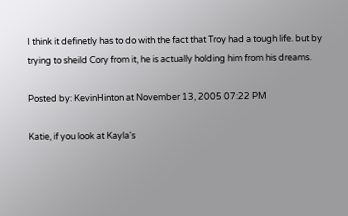I think it definetly has to do with the fact that Troy had a tough life. but by trying to sheild Cory from it, he is actually holding him from his dreams.

Posted by: KevinHinton at November 13, 2005 07:22 PM

Katie, if you look at Kayla's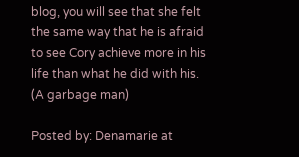blog, you will see that she felt the same way that he is afraid to see Cory achieve more in his life than what he did with his. (A garbage man)

Posted by: Denamarie at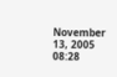November 13, 2005 08:28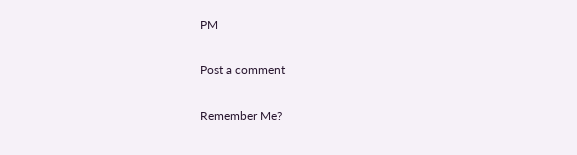PM

Post a comment

Remember Me?